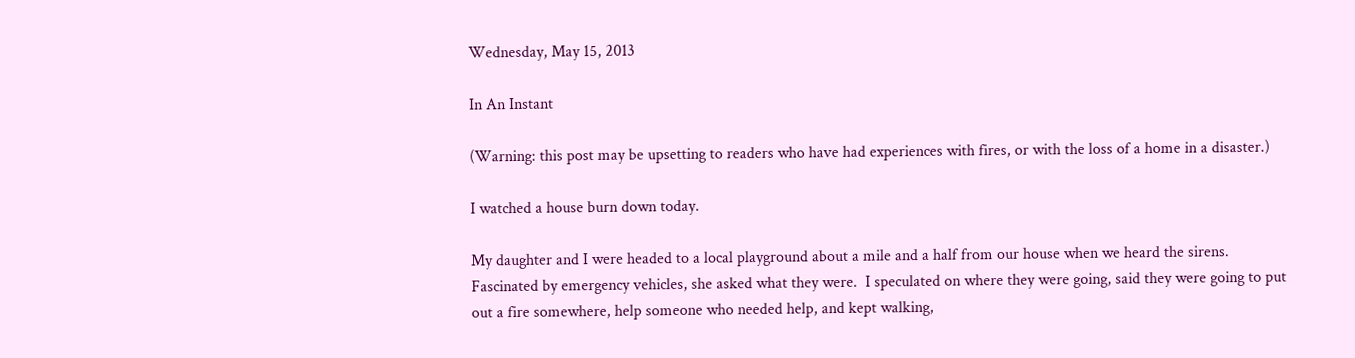Wednesday, May 15, 2013

In An Instant

(Warning: this post may be upsetting to readers who have had experiences with fires, or with the loss of a home in a disaster.)

I watched a house burn down today.

My daughter and I were headed to a local playground about a mile and a half from our house when we heard the sirens.  Fascinated by emergency vehicles, she asked what they were.  I speculated on where they were going, said they were going to put out a fire somewhere, help someone who needed help, and kept walking,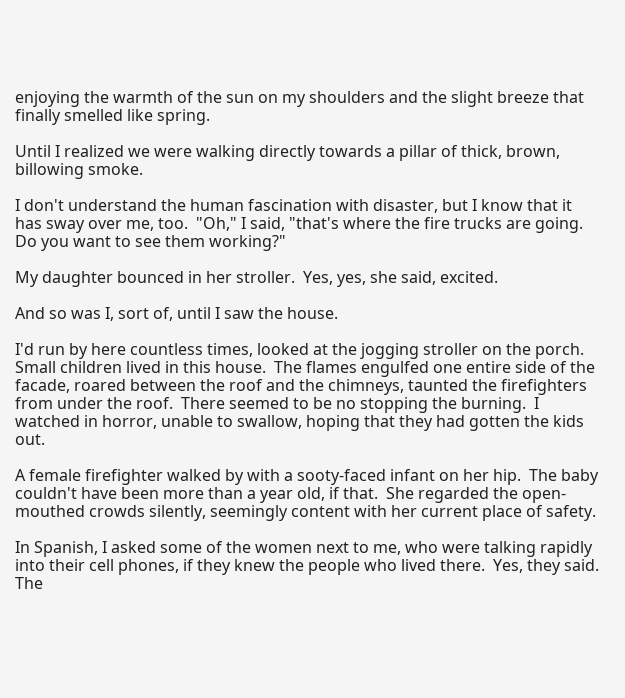enjoying the warmth of the sun on my shoulders and the slight breeze that finally smelled like spring.

Until I realized we were walking directly towards a pillar of thick, brown, billowing smoke.

I don't understand the human fascination with disaster, but I know that it has sway over me, too.  "Oh," I said, "that's where the fire trucks are going.  Do you want to see them working?"

My daughter bounced in her stroller.  Yes, yes, she said, excited.

And so was I, sort of, until I saw the house.

I'd run by here countless times, looked at the jogging stroller on the porch.  Small children lived in this house.  The flames engulfed one entire side of the facade, roared between the roof and the chimneys, taunted the firefighters from under the roof.  There seemed to be no stopping the burning.  I watched in horror, unable to swallow, hoping that they had gotten the kids out.

A female firefighter walked by with a sooty-faced infant on her hip.  The baby couldn't have been more than a year old, if that.  She regarded the open-mouthed crowds silently, seemingly content with her current place of safety.

In Spanish, I asked some of the women next to me, who were talking rapidly into their cell phones, if they knew the people who lived there.  Yes, they said.  The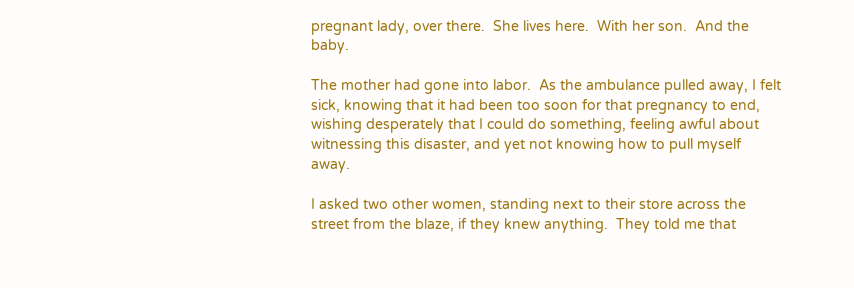pregnant lady, over there.  She lives here.  With her son.  And the baby.

The mother had gone into labor.  As the ambulance pulled away, I felt sick, knowing that it had been too soon for that pregnancy to end, wishing desperately that I could do something, feeling awful about witnessing this disaster, and yet not knowing how to pull myself away.

I asked two other women, standing next to their store across the street from the blaze, if they knew anything.  They told me that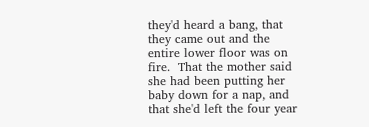they'd heard a bang, that they came out and the entire lower floor was on fire.  That the mother said she had been putting her baby down for a nap, and that she'd left the four year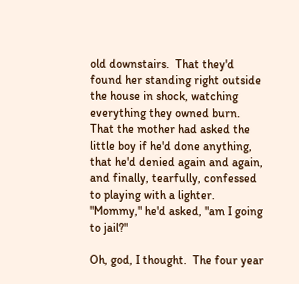old downstairs.  That they'd found her standing right outside the house in shock, watching everything they owned burn.  That the mother had asked the little boy if he'd done anything, that he'd denied again and again, and finally, tearfully, confessed to playing with a lighter.  "Mommy," he'd asked, "am I going to jail?"

Oh, god, I thought.  The four year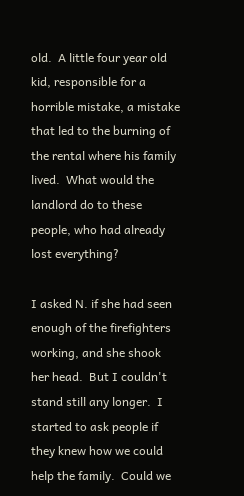old.  A little four year old kid, responsible for a horrible mistake, a mistake that led to the burning of the rental where his family lived.  What would the landlord do to these people, who had already lost everything?

I asked N. if she had seen enough of the firefighters working, and she shook her head.  But I couldn't stand still any longer.  I started to ask people if they knew how we could help the family.  Could we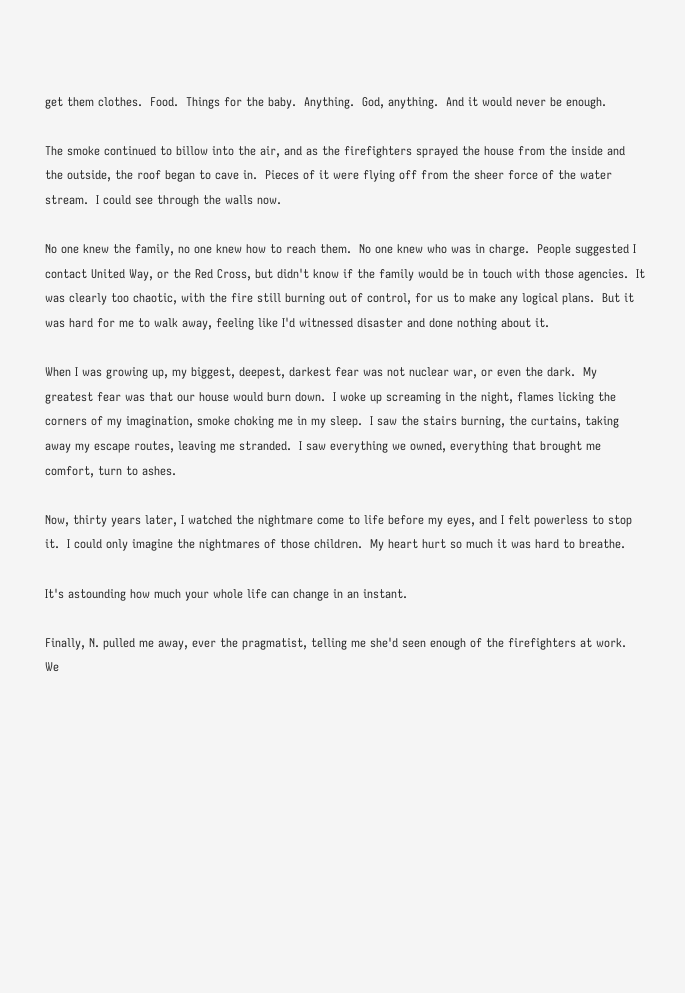get them clothes.  Food.  Things for the baby.  Anything.  God, anything.  And it would never be enough.

The smoke continued to billow into the air, and as the firefighters sprayed the house from the inside and the outside, the roof began to cave in.  Pieces of it were flying off from the sheer force of the water stream.  I could see through the walls now.

No one knew the family, no one knew how to reach them.  No one knew who was in charge.  People suggested I contact United Way, or the Red Cross, but didn't know if the family would be in touch with those agencies.  It was clearly too chaotic, with the fire still burning out of control, for us to make any logical plans.  But it was hard for me to walk away, feeling like I'd witnessed disaster and done nothing about it.

When I was growing up, my biggest, deepest, darkest fear was not nuclear war, or even the dark.  My greatest fear was that our house would burn down.  I woke up screaming in the night, flames licking the corners of my imagination, smoke choking me in my sleep.  I saw the stairs burning, the curtains, taking away my escape routes, leaving me stranded.  I saw everything we owned, everything that brought me comfort, turn to ashes.

Now, thirty years later, I watched the nightmare come to life before my eyes, and I felt powerless to stop it.  I could only imagine the nightmares of those children.  My heart hurt so much it was hard to breathe.

It's astounding how much your whole life can change in an instant.

Finally, N. pulled me away, ever the pragmatist, telling me she'd seen enough of the firefighters at work.  We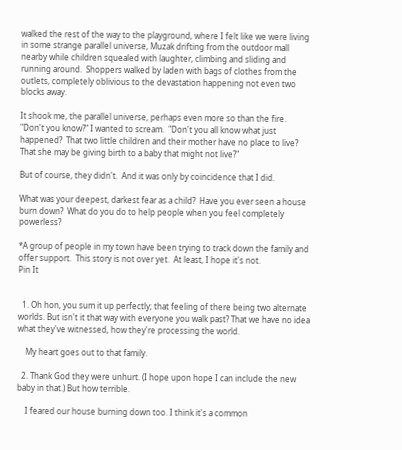walked the rest of the way to the playground, where I felt like we were living in some strange parallel universe, Muzak drifting from the outdoor mall nearby while children squealed with laughter, climbing and sliding and running around.  Shoppers walked by laden with bags of clothes from the outlets, completely oblivious to the devastation happening not even two blocks away.

It shook me, the parallel universe, perhaps even more so than the fire.  "Don't you know?" I wanted to scream.  "Don't you all know what just happened?  That two little children and their mother have no place to live?  That she may be giving birth to a baby that might not live?"

But of course, they didn't.  And it was only by coincidence that I did.

What was your deepest, darkest fear as a child?  Have you ever seen a house burn down?  What do you do to help people when you feel completely powerless?

*A group of people in my town have been trying to track down the family and offer support.  This story is not over yet.  At least, I hope it's not.
Pin It


  1. Oh hon, you sum it up perfectly; that feeling of there being two alternate worlds. But isn't it that way with everyone you walk past? That we have no idea what they've witnessed, how they're processing the world.

    My heart goes out to that family.

  2. Thank God they were unhurt. (I hope upon hope I can include the new baby in that.) But how terrible.

    I feared our house burning down too. I think it's a common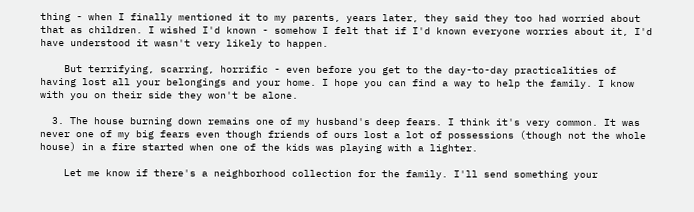thing - when I finally mentioned it to my parents, years later, they said they too had worried about that as children. I wished I'd known - somehow I felt that if I'd known everyone worries about it, I'd have understood it wasn't very likely to happen.

    But terrifying, scarring, horrific - even before you get to the day-to-day practicalities of having lost all your belongings and your home. I hope you can find a way to help the family. I know with you on their side they won't be alone.

  3. The house burning down remains one of my husband's deep fears. I think it's very common. It was never one of my big fears even though friends of ours lost a lot of possessions (though not the whole house) in a fire started when one of the kids was playing with a lighter.

    Let me know if there's a neighborhood collection for the family. I'll send something your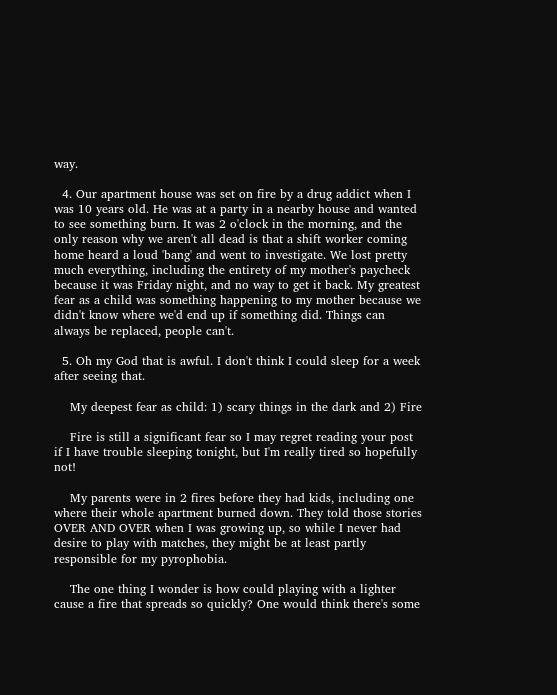way.

  4. Our apartment house was set on fire by a drug addict when I was 10 years old. He was at a party in a nearby house and wanted to see something burn. It was 2 o'clock in the morning, and the only reason why we aren't all dead is that a shift worker coming home heard a loud 'bang' and went to investigate. We lost pretty much everything, including the entirety of my mother's paycheck because it was Friday night, and no way to get it back. My greatest fear as a child was something happening to my mother because we didn't know where we'd end up if something did. Things can always be replaced, people can't.

  5. Oh my God that is awful. I don't think I could sleep for a week after seeing that.

    My deepest fear as child: 1) scary things in the dark and 2) Fire

    Fire is still a significant fear so I may regret reading your post if I have trouble sleeping tonight, but I'm really tired so hopefully not!

    My parents were in 2 fires before they had kids, including one where their whole apartment burned down. They told those stories OVER AND OVER when I was growing up, so while I never had desire to play with matches, they might be at least partly responsible for my pyrophobia.

    The one thing I wonder is how could playing with a lighter cause a fire that spreads so quickly? One would think there's some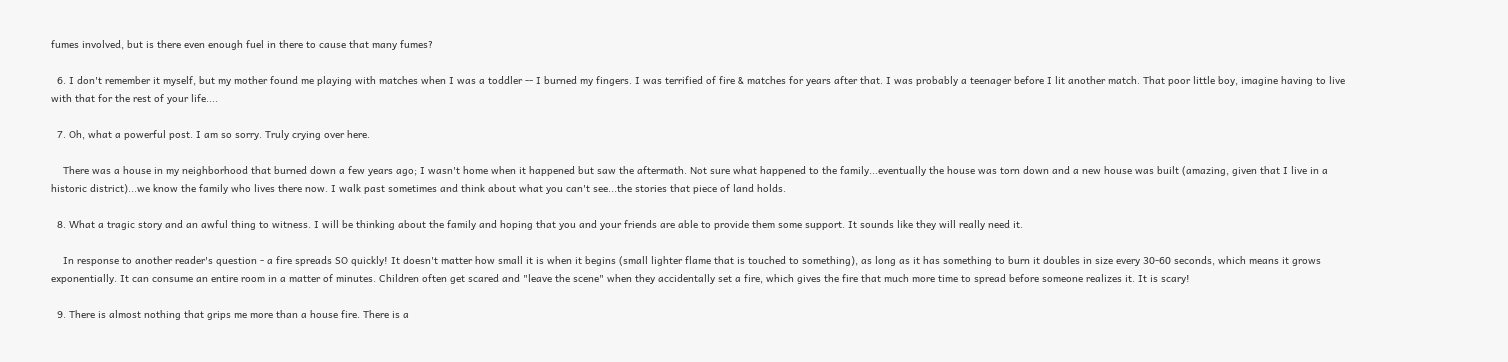fumes involved, but is there even enough fuel in there to cause that many fumes?

  6. I don't remember it myself, but my mother found me playing with matches when I was a toddler -- I burned my fingers. I was terrified of fire & matches for years after that. I was probably a teenager before I lit another match. That poor little boy, imagine having to live with that for the rest of your life....

  7. Oh, what a powerful post. I am so sorry. Truly crying over here.

    There was a house in my neighborhood that burned down a few years ago; I wasn't home when it happened but saw the aftermath. Not sure what happened to the family...eventually the house was torn down and a new house was built (amazing, given that I live in a historic district)...we know the family who lives there now. I walk past sometimes and think about what you can't see...the stories that piece of land holds.

  8. What a tragic story and an awful thing to witness. I will be thinking about the family and hoping that you and your friends are able to provide them some support. It sounds like they will really need it.

    In response to another reader's question - a fire spreads SO quickly! It doesn't matter how small it is when it begins (small lighter flame that is touched to something), as long as it has something to burn it doubles in size every 30-60 seconds, which means it grows exponentially. It can consume an entire room in a matter of minutes. Children often get scared and "leave the scene" when they accidentally set a fire, which gives the fire that much more time to spread before someone realizes it. It is scary!

  9. There is almost nothing that grips me more than a house fire. There is a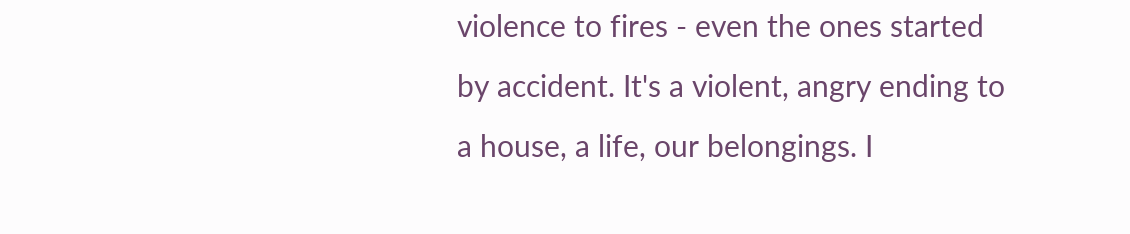violence to fires - even the ones started by accident. It's a violent, angry ending to a house, a life, our belongings. I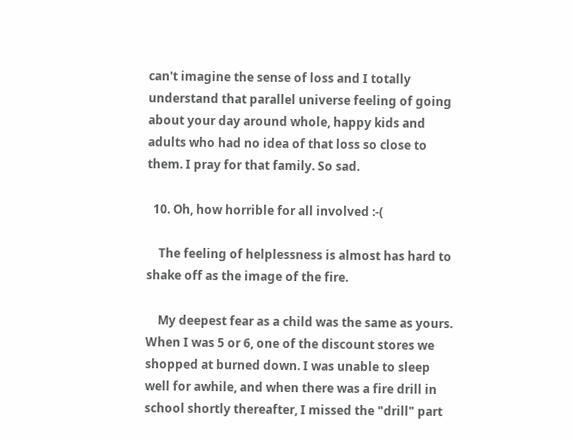can't imagine the sense of loss and I totally understand that parallel universe feeling of going about your day around whole, happy kids and adults who had no idea of that loss so close to them. I pray for that family. So sad.

  10. Oh, how horrible for all involved :-(

    The feeling of helplessness is almost has hard to shake off as the image of the fire.

    My deepest fear as a child was the same as yours. When I was 5 or 6, one of the discount stores we shopped at burned down. I was unable to sleep well for awhile, and when there was a fire drill in school shortly thereafter, I missed the "drill" part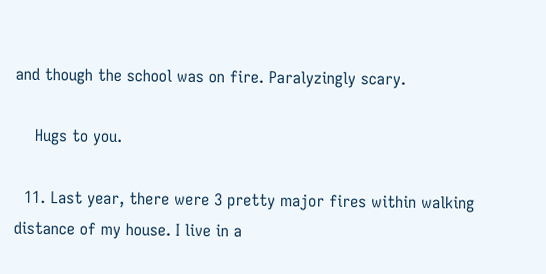and though the school was on fire. Paralyzingly scary.

    Hugs to you.

  11. Last year, there were 3 pretty major fires within walking distance of my house. I live in a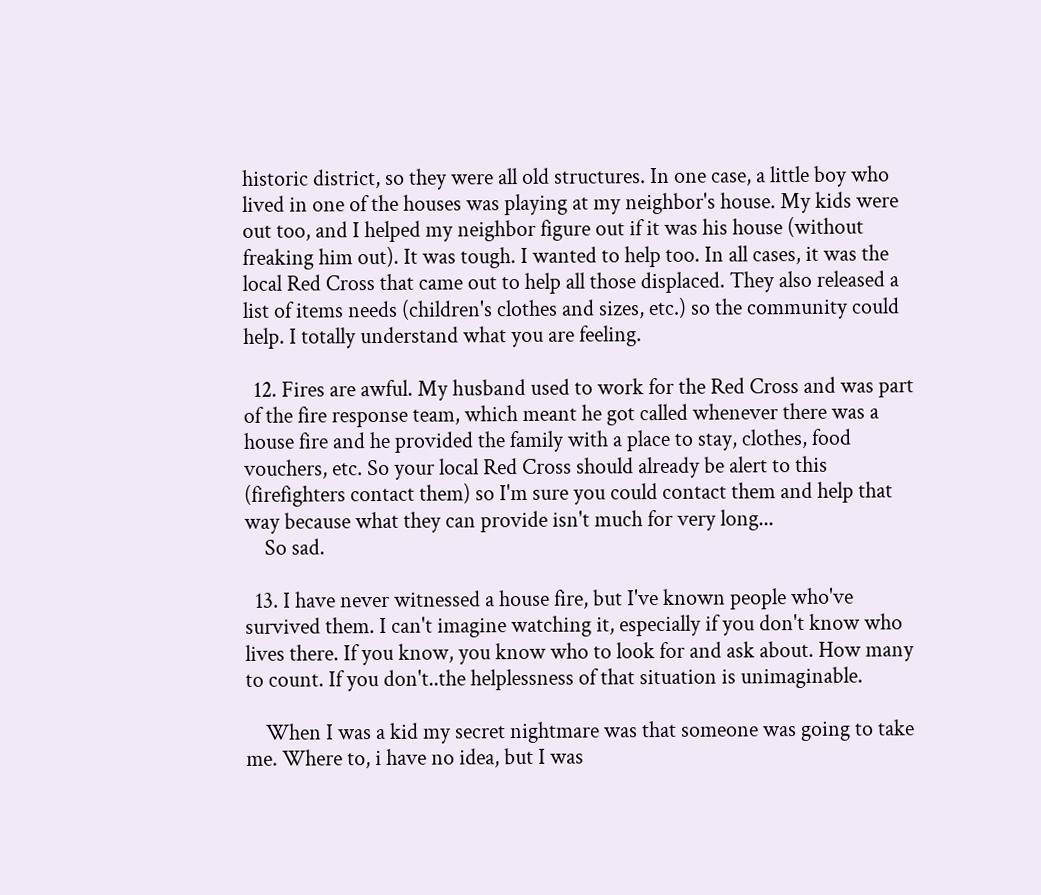historic district, so they were all old structures. In one case, a little boy who lived in one of the houses was playing at my neighbor's house. My kids were out too, and I helped my neighbor figure out if it was his house (without freaking him out). It was tough. I wanted to help too. In all cases, it was the local Red Cross that came out to help all those displaced. They also released a list of items needs (children's clothes and sizes, etc.) so the community could help. I totally understand what you are feeling.

  12. Fires are awful. My husband used to work for the Red Cross and was part of the fire response team, which meant he got called whenever there was a house fire and he provided the family with a place to stay, clothes, food vouchers, etc. So your local Red Cross should already be alert to this (firefighters contact them) so I'm sure you could contact them and help that way because what they can provide isn't much for very long...
    So sad.

  13. I have never witnessed a house fire, but I've known people who've survived them. I can't imagine watching it, especially if you don't know who lives there. If you know, you know who to look for and ask about. How many to count. If you don't..the helplessness of that situation is unimaginable.

    When I was a kid my secret nightmare was that someone was going to take me. Where to, i have no idea, but I was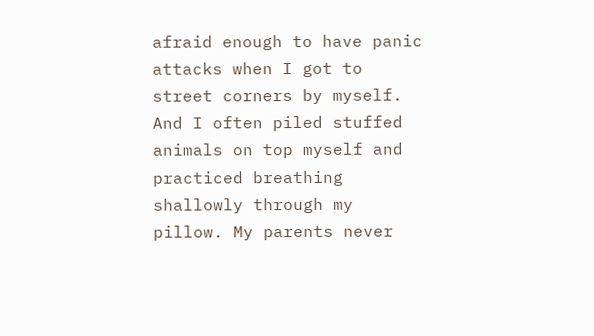afraid enough to have panic attacks when I got to street corners by myself. And I often piled stuffed animals on top myself and practiced breathing shallowly through my pillow. My parents never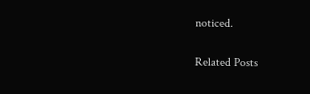noticed.


Related Posts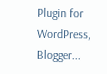Plugin for WordPress, Blogger...